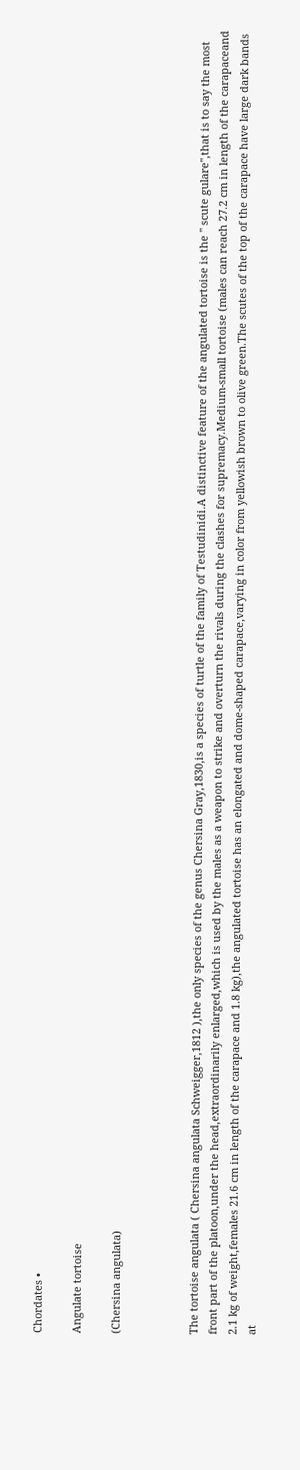Chordates •

Angulate tortoise

(Chersina angulata)



The tortoise angulata ( Chersina angulata Schweigger,1812 ),the only species of the genus Chersina Gray,1830,is a species of turtle of the family of Testudinidi.A distinctive feature of the angulated tortoise is the " scute gulare",that is to say the most front part of the platoon,under the head,extraordinarily enlarged,which is used by the males as a weapon to strike and overturn the rivals during the clashes for supremacy.Medium-small tortoise (males can reach 27.2 cm in length of the carapaceand 2.1 kg of weight,females 21.6 cm in length of the carapace and 1.8 kg),the angulated tortoise has an elongated and dome-shaped carapace,varying in color from yellowish brown to olive green.The scutes of the top of the carapace have large dark bands at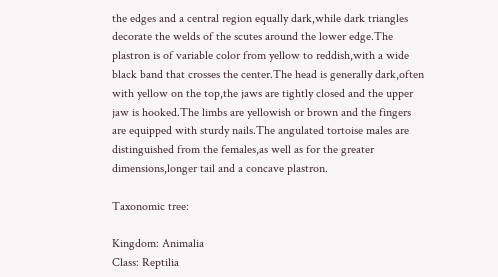the edges and a central region equally dark,while dark triangles decorate the welds of the scutes around the lower edge.The plastron is of variable color from yellow to reddish,with a wide black band that crosses the center.The head is generally dark,often with yellow on the top,the jaws are tightly closed and the upper jaw is hooked.The limbs are yellowish or brown and the fingers are equipped with sturdy nails.The angulated tortoise males are distinguished from the females,as well as for the greater dimensions,longer tail and a concave plastron.

Taxonomic tree:

Kingdom: Animalia
Class: Reptilia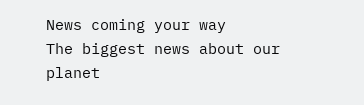News coming your way
The biggest news about our planet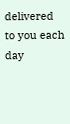delivered to you each day